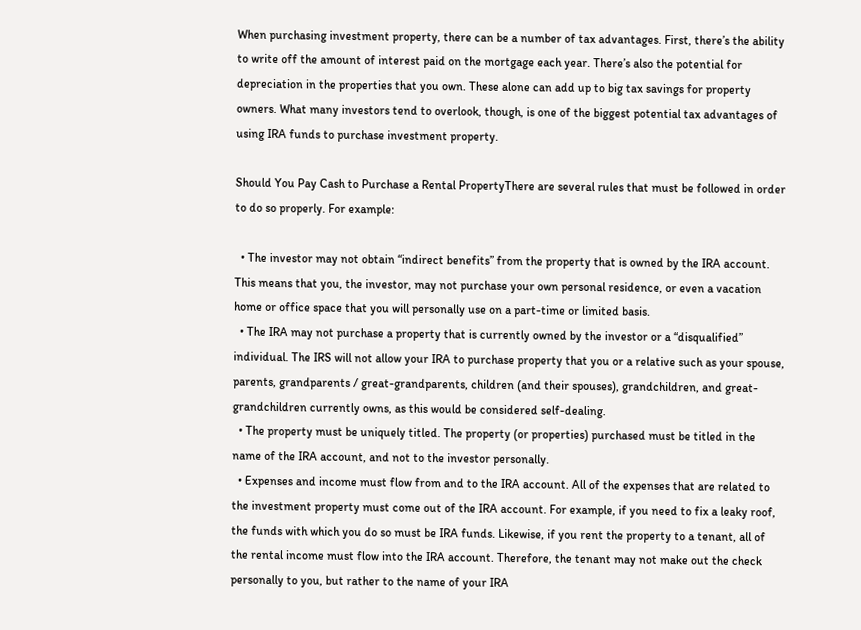When purchasing investment property, there can be a number of tax advantages. First, there’s the ability to write off the amount of interest paid on the mortgage each year. There’s also the potential for depreciation in the properties that you own. These alone can add up to big tax savings for property owners. What many investors tend to overlook, though, is one of the biggest potential tax advantages of using IRA funds to purchase investment property.

Should You Pay Cash to Purchase a Rental PropertyThere are several rules that must be followed in order to do so properly. For example:

  • The investor may not obtain “indirect benefits” from the property that is owned by the IRA account. This means that you, the investor, may not purchase your own personal residence, or even a vacation home or office space that you will personally use on a part-time or limited basis.
  • The IRA may not purchase a property that is currently owned by the investor or a “disqualified” individual. The IRS will not allow your IRA to purchase property that you or a relative such as your spouse, parents, grandparents / great-grandparents, children (and their spouses), grandchildren, and great-grandchildren currently owns, as this would be considered self-dealing.
  • The property must be uniquely titled. The property (or properties) purchased must be titled in the name of the IRA account, and not to the investor personally.
  • Expenses and income must flow from and to the IRA account. All of the expenses that are related to the investment property must come out of the IRA account. For example, if you need to fix a leaky roof, the funds with which you do so must be IRA funds. Likewise, if you rent the property to a tenant, all of the rental income must flow into the IRA account. Therefore, the tenant may not make out the check personally to you, but rather to the name of your IRA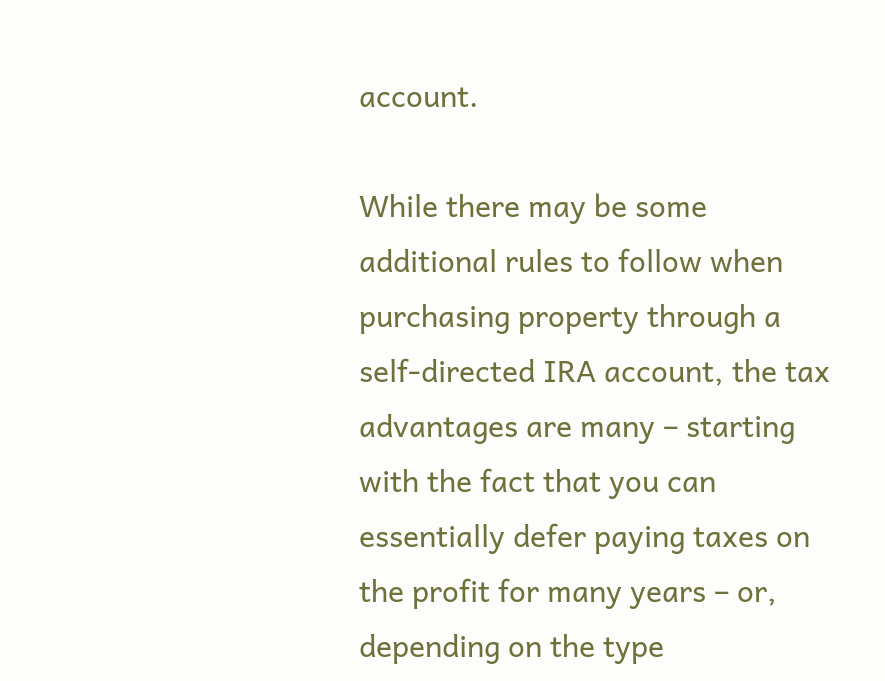account.

While there may be some additional rules to follow when purchasing property through a self-directed IRA account, the tax advantages are many – starting with the fact that you can essentially defer paying taxes on the profit for many years – or, depending on the type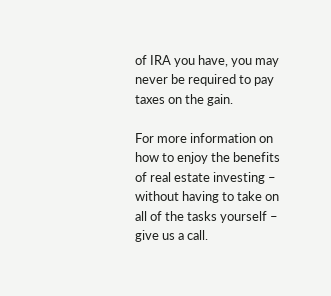of IRA you have, you may never be required to pay taxes on the gain.

For more information on how to enjoy the benefits of real estate investing – without having to take on all of the tasks yourself – give us a call.